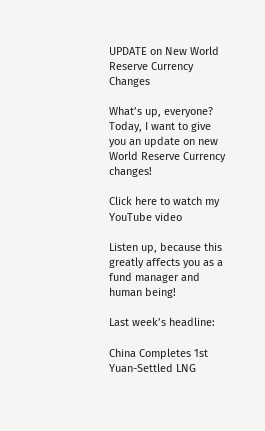UPDATE on New World Reserve Currency Changes

What’s up, everyone? Today, I want to give you an update on new World Reserve Currency changes!

Click here to watch my YouTube video

Listen up, because this greatly affects you as a fund manager and human being!

Last week’s headline:

China Completes 1st Yuan-Settled LNG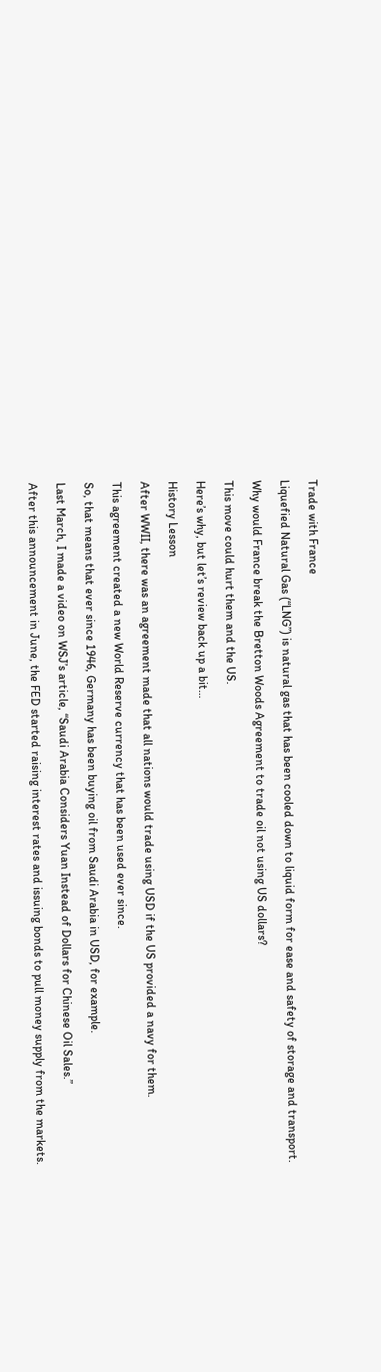Trade with France

Liquefied Natural Gas (“LNG”) is natural gas that has been cooled down to liquid form for ease and safety of storage and transport.

Why would France break the Bretton Woods Agreement to trade oil not using US dollars?

This move could hurt them and the US.

Here’s why, but let’s review back up a bit…

History Lesson

After WWII, there was an agreement made that all nations would trade using USD if the US provided a navy for them.

This agreement created a new World Reserve currency that has been used ever since.

So, that means that ever since 1946, Germany has been buying oil from Saudi Arabia in USD, for example.

Last March, I made a video on WSJ’s article, “Saudi Arabia Considers Yuan Instead of Dollars for Chinese Oil Sales.”

After this announcement in June, the FED started raising interest rates and issuing bonds to pull money supply from the markets.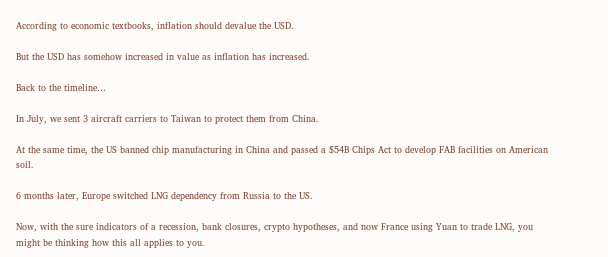According to economic textbooks, inflation should devalue the USD.

But the USD has somehow increased in value as inflation has increased.

Back to the timeline…

In July, we sent 3 aircraft carriers to Taiwan to protect them from China.

At the same time, the US banned chip manufacturing in China and passed a $54B Chips Act to develop FAB facilities on American soil.

6 months later, Europe switched LNG dependency from Russia to the US.

Now, with the sure indicators of a recession, bank closures, crypto hypotheses, and now France using Yuan to trade LNG, you might be thinking how this all applies to you.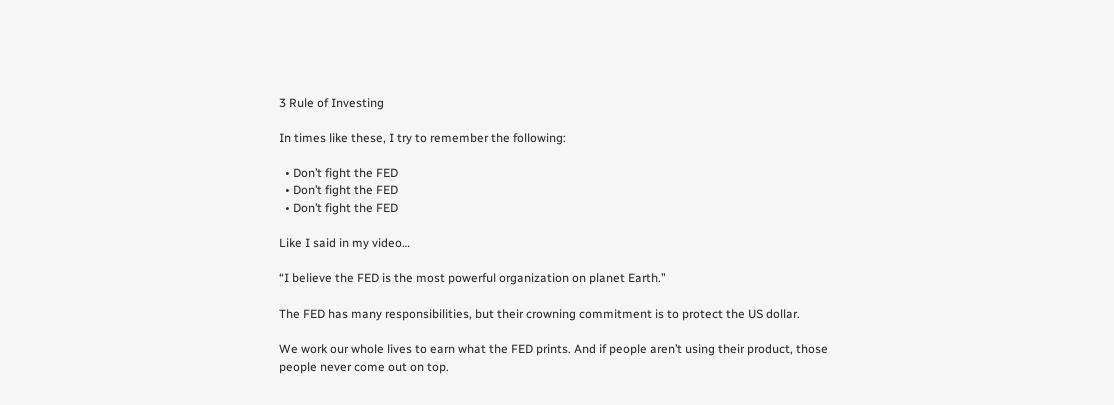3 Rule of Investing

In times like these, I try to remember the following:

  • Don’t fight the FED
  • Don’t fight the FED
  • Don’t fight the FED

Like I said in my video…

“I believe the FED is the most powerful organization on planet Earth.”

The FED has many responsibilities, but their crowning commitment is to protect the US dollar.

We work our whole lives to earn what the FED prints. And if people aren’t using their product, those people never come out on top.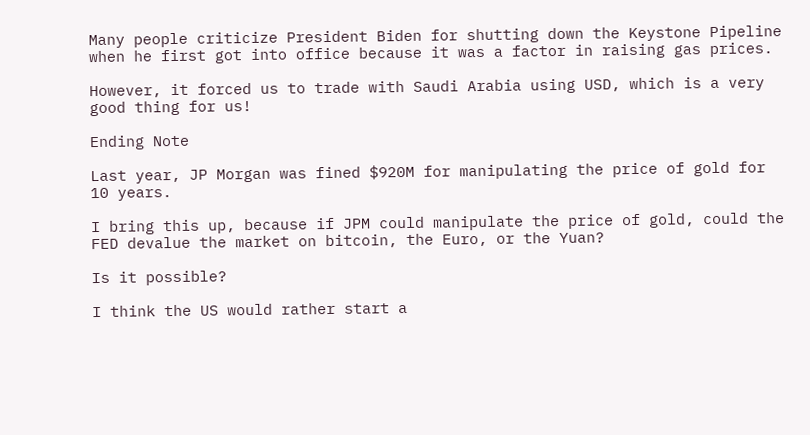Many people criticize President Biden for shutting down the Keystone Pipeline when he first got into office because it was a factor in raising gas prices.

However, it forced us to trade with Saudi Arabia using USD, which is a very good thing for us!

Ending Note

Last year, JP Morgan was fined $920M for manipulating the price of gold for 10 years.

I bring this up, because if JPM could manipulate the price of gold, could the FED devalue the market on bitcoin, the Euro, or the Yuan?

Is it possible?

I think the US would rather start a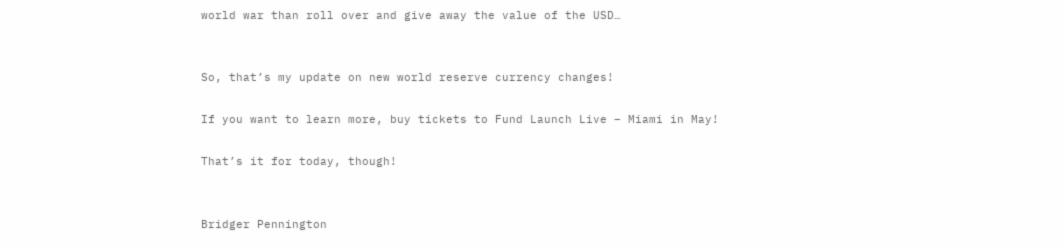world war than roll over and give away the value of the USD…


So, that’s my update on new world reserve currency changes!

If you want to learn more, buy tickets to Fund Launch Live – Miami in May!

That’s it for today, though!


Bridger Pennington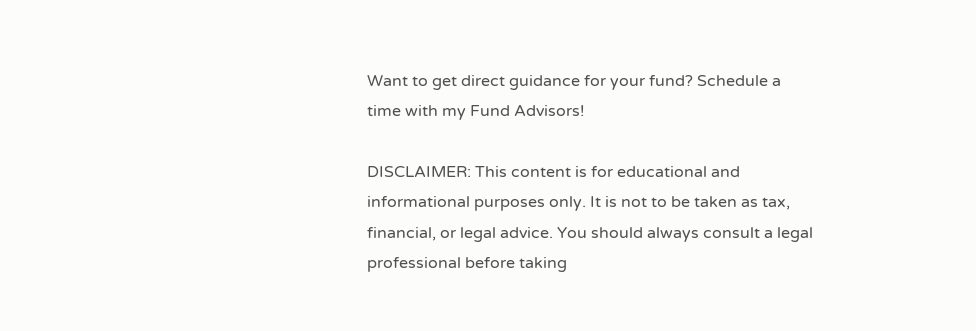Want to get direct guidance for your fund? Schedule a time with my Fund Advisors!

DISCLAIMER: This content is for educational and informational purposes only. It is not to be taken as tax, financial, or legal advice. You should always consult a legal professional before taking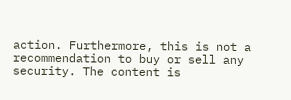action. Furthermore, this is not a recommendation to buy or sell any security. The content is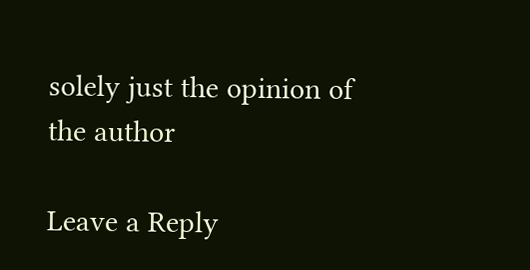solely just the opinion of the author

Leave a Reply